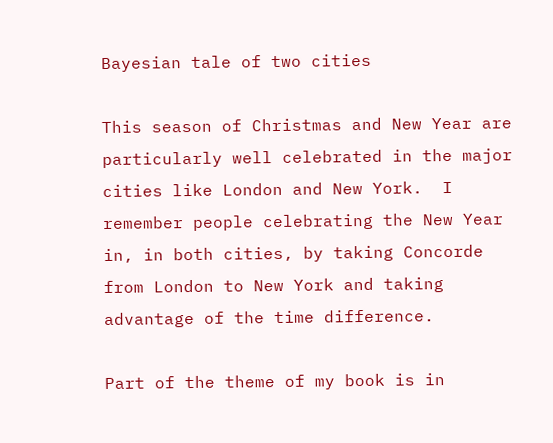Bayesian tale of two cities

This season of Christmas and New Year are particularly well celebrated in the major cities like London and New York.  I remember people celebrating the New Year in, in both cities, by taking Concorde from London to New York and taking advantage of the time difference.

Part of the theme of my book is in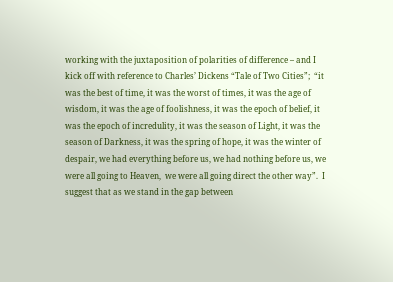working with the juxtaposition of polarities of difference – and I kick off with reference to Charles’ Dickens “Tale of Two Cities”;  “it was the best of time, it was the worst of times, it was the age of wisdom, it was the age of foolishness, it was the epoch of belief, it was the epoch of incredulity, it was the season of Light, it was the season of Darkness, it was the spring of hope, it was the winter of despair, we had everything before us, we had nothing before us, we were all going to Heaven,  we were all going direct the other way”.  I suggest that as we stand in the gap between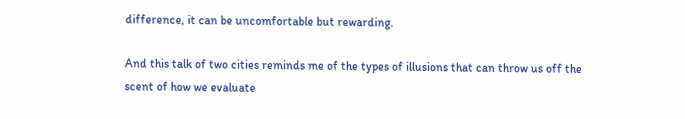difference, it can be uncomfortable but rewarding.

And this talk of two cities reminds me of the types of illusions that can throw us off the scent of how we evaluate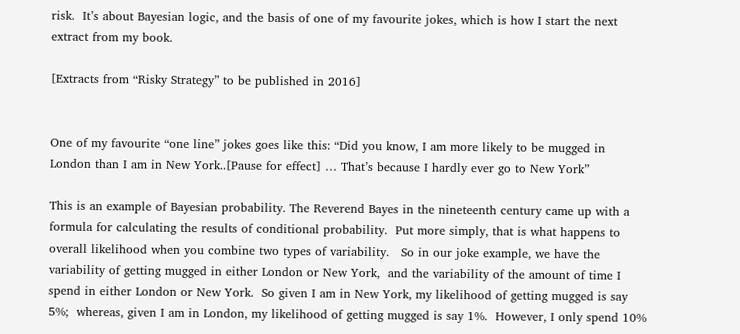risk.  It’s about Bayesian logic, and the basis of one of my favourite jokes, which is how I start the next extract from my book.

[Extracts from “Risky Strategy” to be published in 2016]


One of my favourite “one line” jokes goes like this: “Did you know, I am more likely to be mugged in London than I am in New York..[Pause for effect] … That’s because I hardly ever go to New York”

This is an example of Bayesian probability. The Reverend Bayes in the nineteenth century came up with a formula for calculating the results of conditional probability.  Put more simply, that is what happens to overall likelihood when you combine two types of variability.   So in our joke example, we have the variability of getting mugged in either London or New York,  and the variability of the amount of time I spend in either London or New York.  So given I am in New York, my likelihood of getting mugged is say 5%;  whereas, given I am in London, my likelihood of getting mugged is say 1%.  However, I only spend 10%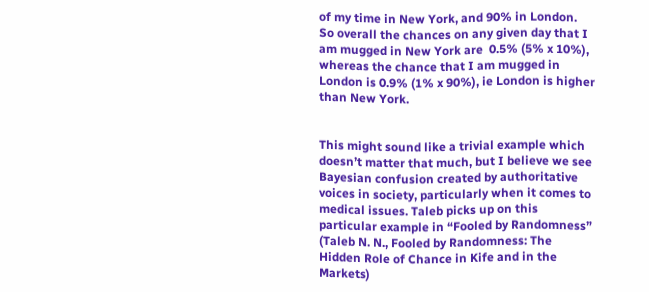of my time in New York, and 90% in London.  So overall the chances on any given day that I am mugged in New York are  0.5% (5% x 10%), whereas the chance that I am mugged in London is 0.9% (1% x 90%), ie London is higher than New York.


This might sound like a trivial example which doesn’t matter that much, but I believe we see Bayesian confusion created by authoritative voices in society, particularly when it comes to medical issues. Taleb picks up on this particular example in “Fooled by Randomness” (Taleb N. N., Fooled by Randomness: The Hidden Role of Chance in Kife and in the Markets)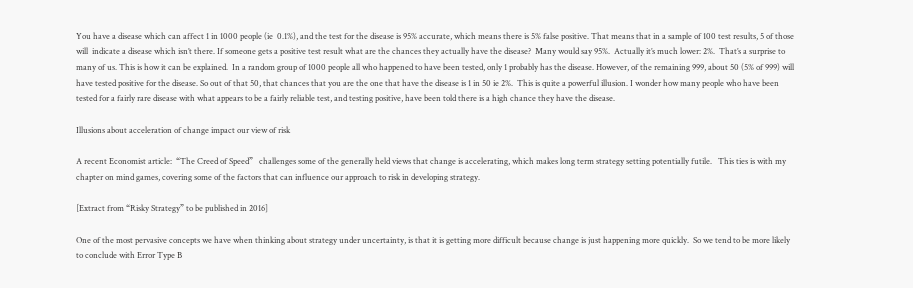You have a disease which can affect 1 in 1000 people (ie  0.1%), and the test for the disease is 95% accurate, which means there is 5% false positive. That means that in a sample of 100 test results, 5 of those will  indicate a disease which isn’t there. If someone gets a positive test result what are the chances they actually have the disease?  Many would say 95%.  Actually it’s much lower: 2%.  That’s a surprise to many of us. This is how it can be explained.  In a random group of 1000 people all who happened to have been tested, only 1 probably has the disease. However, of the remaining 999, about 50 (5% of 999) will have tested positive for the disease. So out of that 50, that chances that you are the one that have the disease is 1 in 50 ie 2%.  This is quite a powerful illusion. I wonder how many people who have been tested for a fairly rare disease with what appears to be a fairly reliable test, and testing positive, have been told there is a high chance they have the disease.

Illusions about acceleration of change impact our view of risk

A recent Economist article:  “The Creed of Speed”   challenges some of the generally held views that change is accelerating, which makes long term strategy setting potentially futile.   This ties is with my chapter on mind games, covering some of the factors that can influence our approach to risk in developing strategy.

[Extract from “Risky Strategy” to be published in 2016]

One of the most pervasive concepts we have when thinking about strategy under uncertainty, is that it is getting more difficult because change is just happening more quickly.  So we tend to be more likely to conclude with Error Type B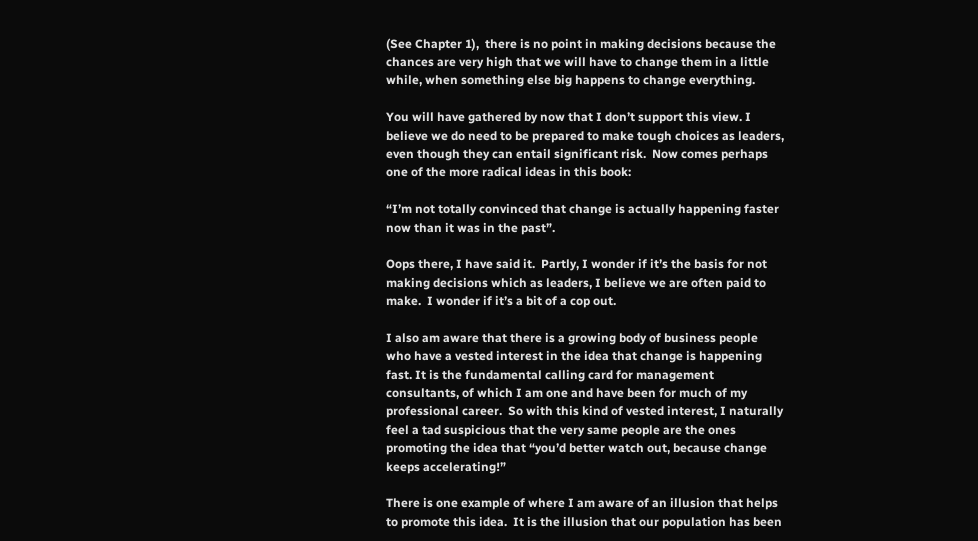(See Chapter 1),  there is no point in making decisions because the chances are very high that we will have to change them in a little while, when something else big happens to change everything.

You will have gathered by now that I don’t support this view. I believe we do need to be prepared to make tough choices as leaders, even though they can entail significant risk.  Now comes perhaps one of the more radical ideas in this book:

“I’m not totally convinced that change is actually happening faster now than it was in the past”.

Oops there, I have said it.  Partly, I wonder if it’s the basis for not making decisions which as leaders, I believe we are often paid to make.  I wonder if it’s a bit of a cop out.

I also am aware that there is a growing body of business people who have a vested interest in the idea that change is happening fast. It is the fundamental calling card for management consultants, of which I am one and have been for much of my professional career.  So with this kind of vested interest, I naturally feel a tad suspicious that the very same people are the ones promoting the idea that “you’d better watch out, because change keeps accelerating!”

There is one example of where I am aware of an illusion that helps to promote this idea.  It is the illusion that our population has been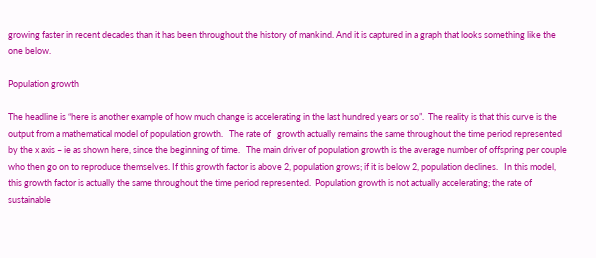growing faster in recent decades than it has been throughout the history of mankind. And it is captured in a graph that looks something like the one below.

Population growth

The headline is “here is another example of how much change is accelerating in the last hundred years or so”.  The reality is that this curve is the output from a mathematical model of population growth.   The rate of   growth actually remains the same throughout the time period represented by the x axis – ie as shown here, since the beginning of time.   The main driver of population growth is the average number of offspring per couple who then go on to reproduce themselves. If this growth factor is above 2, population grows; if it is below 2, population declines.   In this model, this growth factor is actually the same throughout the time period represented.  Population growth is not actually accelerating; the rate of sustainable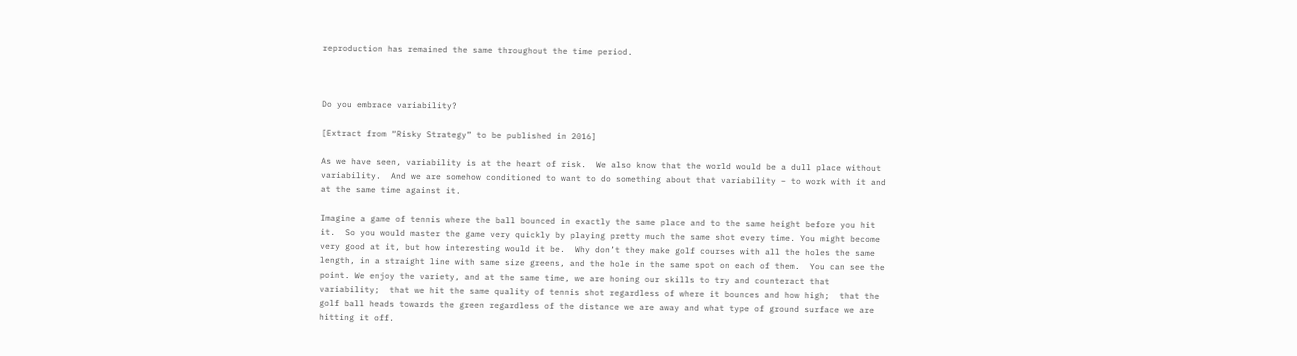reproduction has remained the same throughout the time period.



Do you embrace variability?

[Extract from “Risky Strategy” to be published in 2016]

As we have seen, variability is at the heart of risk.  We also know that the world would be a dull place without variability.  And we are somehow conditioned to want to do something about that variability – to work with it and at the same time against it.

Imagine a game of tennis where the ball bounced in exactly the same place and to the same height before you hit it.  So you would master the game very quickly by playing pretty much the same shot every time. You might become very good at it, but how interesting would it be.  Why don’t they make golf courses with all the holes the same length, in a straight line with same size greens, and the hole in the same spot on each of them.  You can see the point. We enjoy the variety, and at the same time, we are honing our skills to try and counteract that variability;  that we hit the same quality of tennis shot regardless of where it bounces and how high;  that the golf ball heads towards the green regardless of the distance we are away and what type of ground surface we are hitting it off.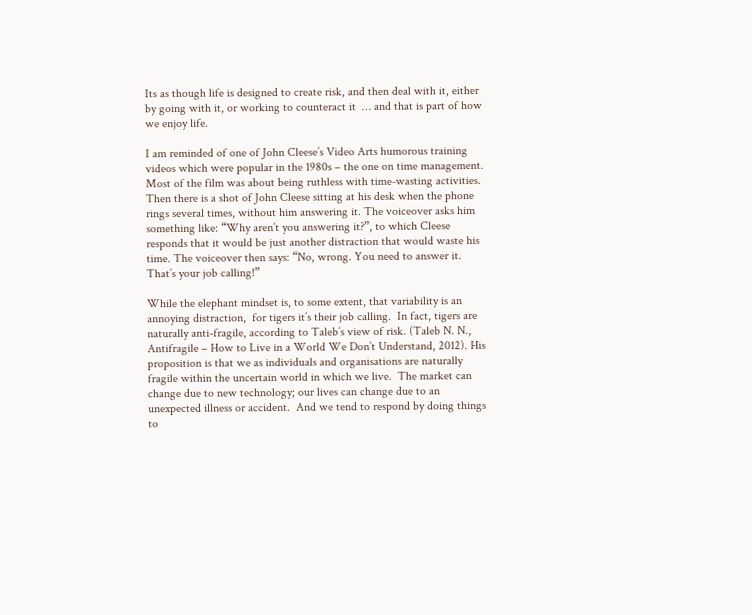Its as though life is designed to create risk, and then deal with it, either by going with it, or working to counteract it  … and that is part of how we enjoy life.

I am reminded of one of John Cleese’s Video Arts humorous training videos which were popular in the 1980s – the one on time management. Most of the film was about being ruthless with time-wasting activities.  Then there is a shot of John Cleese sitting at his desk when the phone rings several times, without him answering it. The voiceover asks him something like: “Why aren’t you answering it?”, to which Cleese responds that it would be just another distraction that would waste his time. The voiceover then says: “No, wrong. You need to answer it. That’s your job calling!”

While the elephant mindset is, to some extent, that variability is an annoying distraction,  for tigers it’s their job calling.  In fact, tigers are naturally anti-fragile, according to Taleb’s view of risk. (Taleb N. N., Antifragile – How to Live in a World We Don’t Understand, 2012). His proposition is that we as individuals and organisations are naturally fragile within the uncertain world in which we live.  The market can change due to new technology; our lives can change due to an unexpected illness or accident.  And we tend to respond by doing things to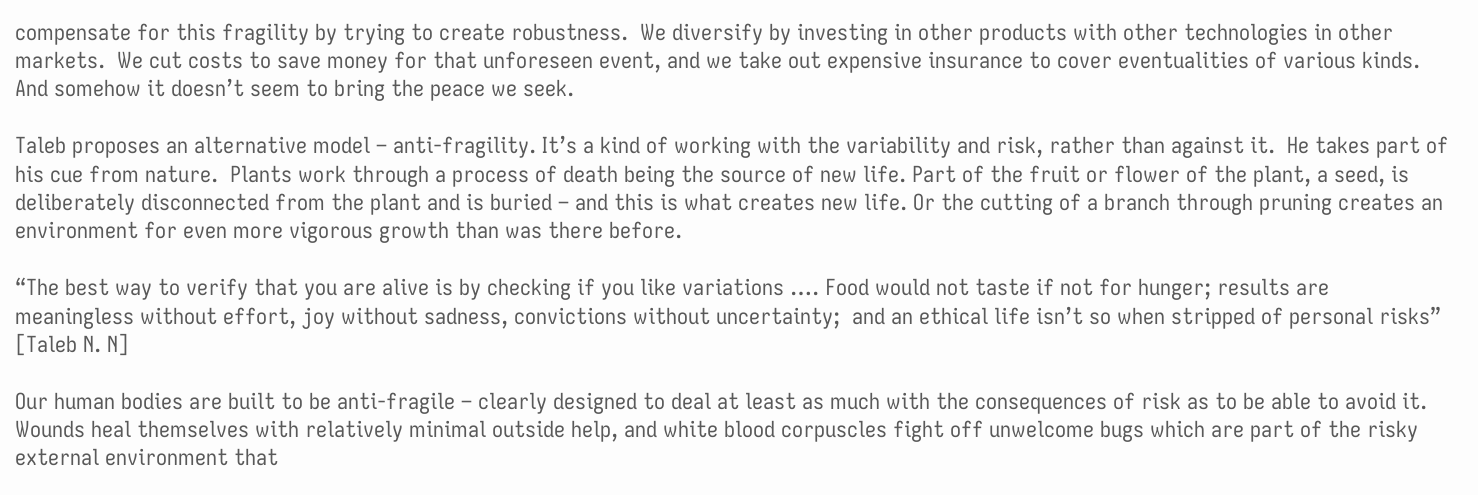compensate for this fragility by trying to create robustness.  We diversify by investing in other products with other technologies in other markets.  We cut costs to save money for that unforeseen event, and we take out expensive insurance to cover eventualities of various kinds. And somehow it doesn’t seem to bring the peace we seek.

Taleb proposes an alternative model – anti-fragility. It’s a kind of working with the variability and risk, rather than against it.  He takes part of his cue from nature.  Plants work through a process of death being the source of new life. Part of the fruit or flower of the plant, a seed, is  deliberately disconnected from the plant and is buried – and this is what creates new life. Or the cutting of a branch through pruning creates an environment for even more vigorous growth than was there before.

“The best way to verify that you are alive is by checking if you like variations …. Food would not taste if not for hunger; results are meaningless without effort, joy without sadness, convictions without uncertainty;  and an ethical life isn’t so when stripped of personal risks”  [Taleb N. N]

Our human bodies are built to be anti-fragile – clearly designed to deal at least as much with the consequences of risk as to be able to avoid it.  Wounds heal themselves with relatively minimal outside help, and white blood corpuscles fight off unwelcome bugs which are part of the risky external environment that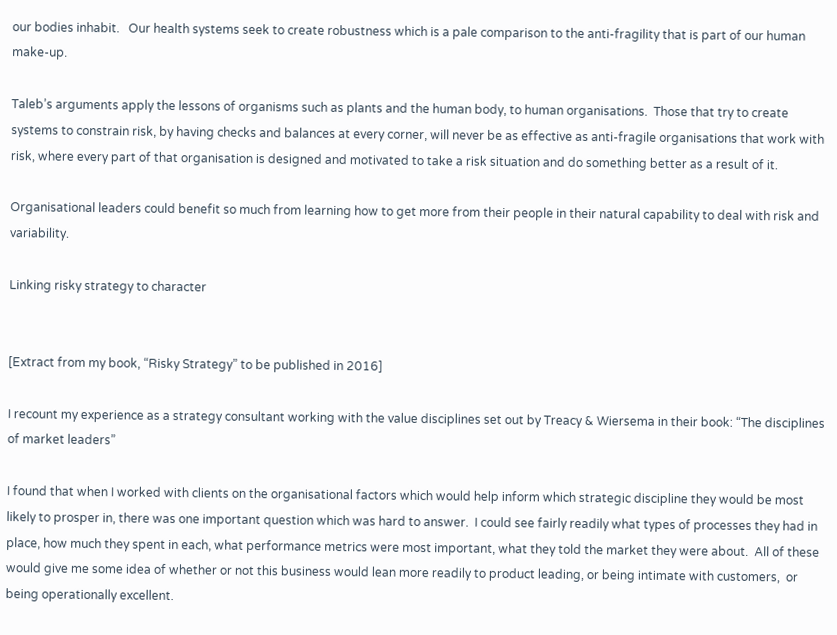our bodies inhabit.   Our health systems seek to create robustness which is a pale comparison to the anti-fragility that is part of our human make-up.

Taleb’s arguments apply the lessons of organisms such as plants and the human body, to human organisations.  Those that try to create systems to constrain risk, by having checks and balances at every corner, will never be as effective as anti-fragile organisations that work with risk, where every part of that organisation is designed and motivated to take a risk situation and do something better as a result of it.

Organisational leaders could benefit so much from learning how to get more from their people in their natural capability to deal with risk and variability.

Linking risky strategy to character


[Extract from my book, “Risky Strategy” to be published in 2016]

I recount my experience as a strategy consultant working with the value disciplines set out by Treacy & Wiersema in their book: “The disciplines of market leaders”

I found that when I worked with clients on the organisational factors which would help inform which strategic discipline they would be most likely to prosper in, there was one important question which was hard to answer.  I could see fairly readily what types of processes they had in place, how much they spent in each, what performance metrics were most important, what they told the market they were about.  All of these would give me some idea of whether or not this business would lean more readily to product leading, or being intimate with customers,  or being operationally excellent.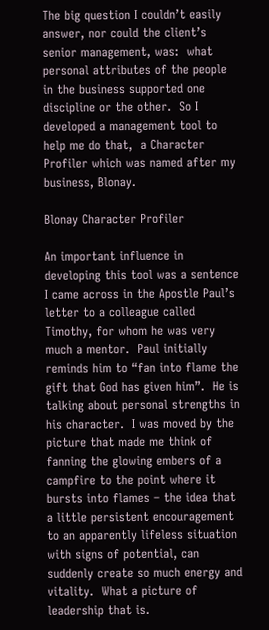The big question I couldn’t easily answer, nor could the client’s senior management, was:  what personal attributes of the people in the business supported one discipline or the other.  So I developed a management tool to help me do that,  a Character Profiler which was named after my business, Blonay.

Blonay Character Profiler

An important influence in developing this tool was a sentence I came across in the Apostle Paul’s letter to a colleague called Timothy, for whom he was very much a mentor.  Paul initially reminds him to “fan into flame the gift that God has given him”.  He is talking about personal strengths in his character.  I was moved by the picture that made me think of fanning the glowing embers of a campfire to the point where it bursts into flames – the idea that a little persistent encouragement to an apparently lifeless situation with signs of potential, can suddenly create so much energy and vitality.  What a picture of leadership that is.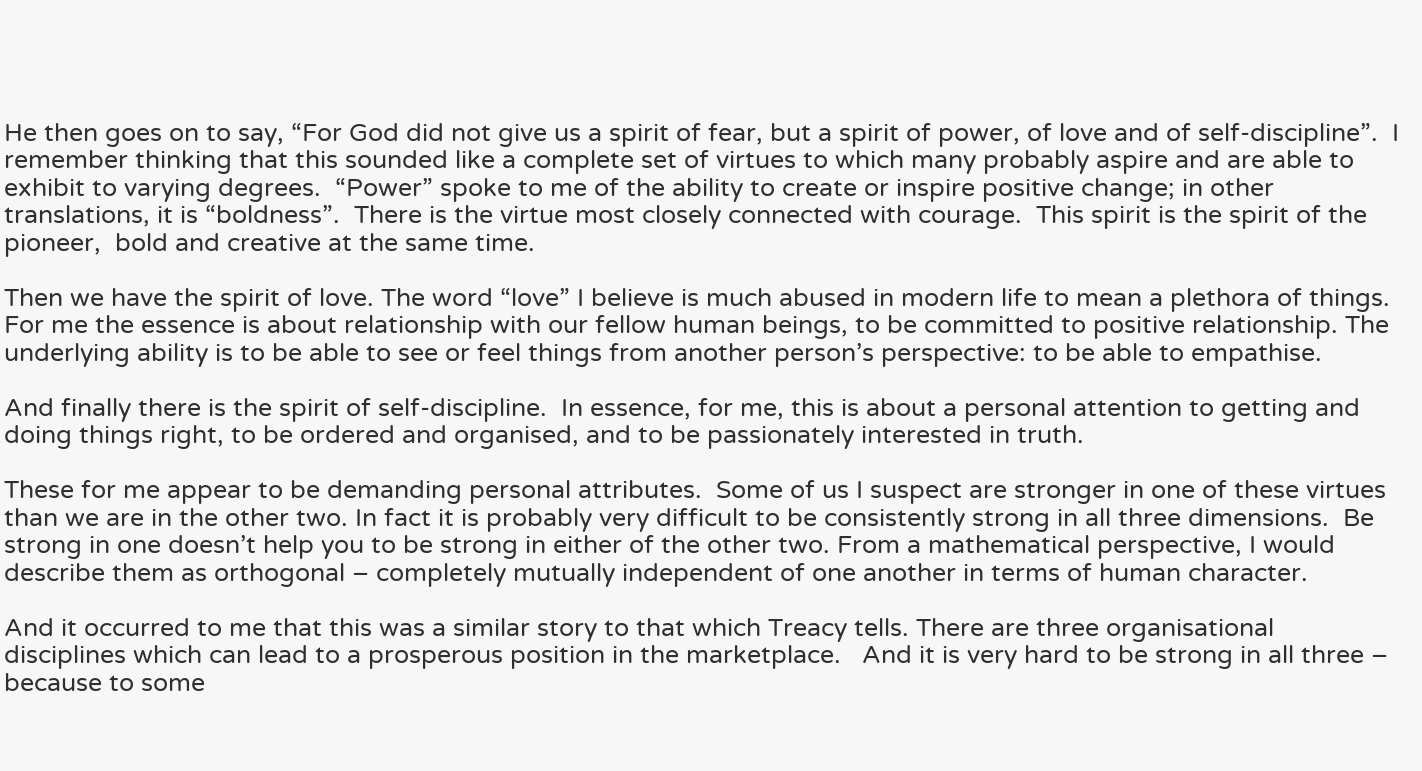He then goes on to say, “For God did not give us a spirit of fear, but a spirit of power, of love and of self-discipline”.  I remember thinking that this sounded like a complete set of virtues to which many probably aspire and are able to exhibit to varying degrees.  “Power” spoke to me of the ability to create or inspire positive change; in other translations, it is “boldness”.  There is the virtue most closely connected with courage.  This spirit is the spirit of the pioneer,  bold and creative at the same time.

Then we have the spirit of love. The word “love” I believe is much abused in modern life to mean a plethora of things.  For me the essence is about relationship with our fellow human beings, to be committed to positive relationship. The underlying ability is to be able to see or feel things from another person’s perspective: to be able to empathise.

And finally there is the spirit of self-discipline.  In essence, for me, this is about a personal attention to getting and doing things right, to be ordered and organised, and to be passionately interested in truth.

These for me appear to be demanding personal attributes.  Some of us I suspect are stronger in one of these virtues than we are in the other two. In fact it is probably very difficult to be consistently strong in all three dimensions.  Be strong in one doesn’t help you to be strong in either of the other two. From a mathematical perspective, I would describe them as orthogonal – completely mutually independent of one another in terms of human character.

And it occurred to me that this was a similar story to that which Treacy tells. There are three organisational disciplines which can lead to a prosperous position in the marketplace.   And it is very hard to be strong in all three – because to some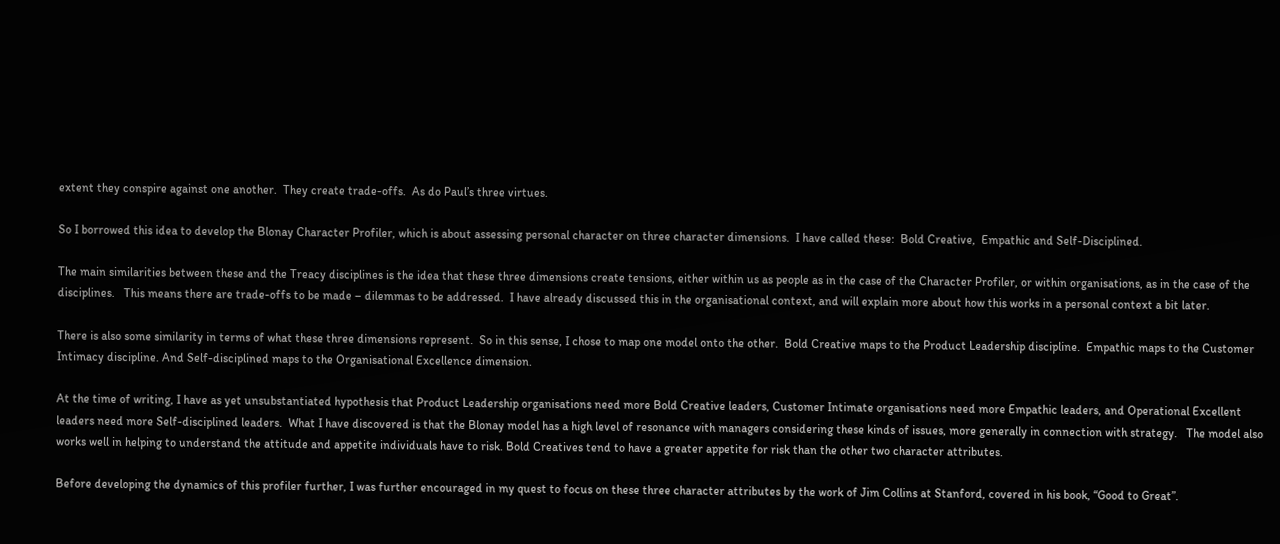extent they conspire against one another.  They create trade-offs.  As do Paul’s three virtues.

So I borrowed this idea to develop the Blonay Character Profiler, which is about assessing personal character on three character dimensions.  I have called these:  Bold Creative,  Empathic and Self-Disciplined.

The main similarities between these and the Treacy disciplines is the idea that these three dimensions create tensions, either within us as people as in the case of the Character Profiler, or within organisations, as in the case of the disciplines.   This means there are trade-offs to be made – dilemmas to be addressed.  I have already discussed this in the organisational context, and will explain more about how this works in a personal context a bit later.

There is also some similarity in terms of what these three dimensions represent.  So in this sense, I chose to map one model onto the other.  Bold Creative maps to the Product Leadership discipline.  Empathic maps to the Customer Intimacy discipline. And Self-disciplined maps to the Organisational Excellence dimension.

At the time of writing, I have as yet unsubstantiated hypothesis that Product Leadership organisations need more Bold Creative leaders, Customer Intimate organisations need more Empathic leaders, and Operational Excellent leaders need more Self-disciplined leaders.  What I have discovered is that the Blonay model has a high level of resonance with managers considering these kinds of issues, more generally in connection with strategy.   The model also works well in helping to understand the attitude and appetite individuals have to risk. Bold Creatives tend to have a greater appetite for risk than the other two character attributes.

Before developing the dynamics of this profiler further, I was further encouraged in my quest to focus on these three character attributes by the work of Jim Collins at Stanford, covered in his book, “Good to Great”.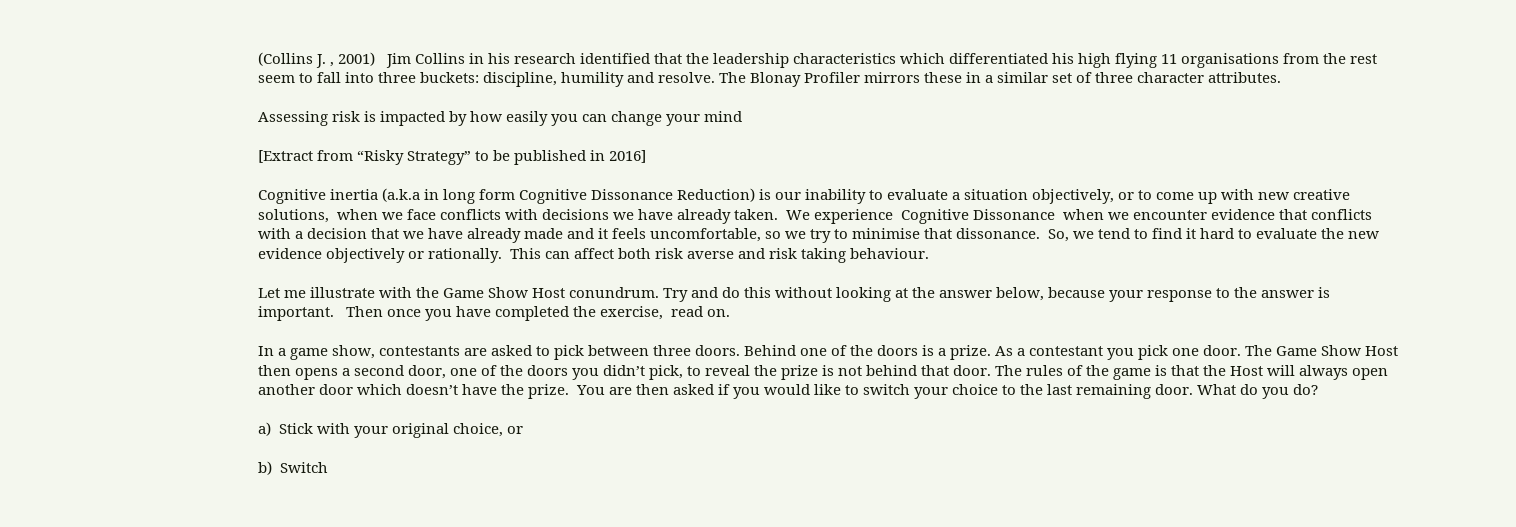(Collins J. , 2001)   Jim Collins in his research identified that the leadership characteristics which differentiated his high flying 11 organisations from the rest seem to fall into three buckets: discipline, humility and resolve. The Blonay Profiler mirrors these in a similar set of three character attributes.

Assessing risk is impacted by how easily you can change your mind

[Extract from “Risky Strategy” to be published in 2016]

Cognitive inertia (a.k.a in long form Cognitive Dissonance Reduction) is our inability to evaluate a situation objectively, or to come up with new creative solutions,  when we face conflicts with decisions we have already taken.  We experience  Cognitive Dissonance  when we encounter evidence that conflicts with a decision that we have already made and it feels uncomfortable, so we try to minimise that dissonance.  So, we tend to find it hard to evaluate the new evidence objectively or rationally.  This can affect both risk averse and risk taking behaviour.

Let me illustrate with the Game Show Host conundrum. Try and do this without looking at the answer below, because your response to the answer is important.   Then once you have completed the exercise,  read on.

In a game show, contestants are asked to pick between three doors. Behind one of the doors is a prize. As a contestant you pick one door. The Game Show Host then opens a second door, one of the doors you didn’t pick, to reveal the prize is not behind that door. The rules of the game is that the Host will always open another door which doesn’t have the prize.  You are then asked if you would like to switch your choice to the last remaining door. What do you do?

a)  Stick with your original choice, or

b)  Switch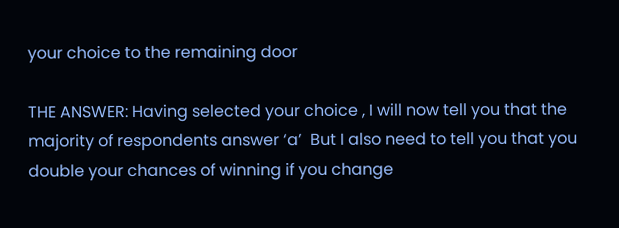your choice to the remaining door

THE ANSWER: Having selected your choice , I will now tell you that the majority of respondents answer ‘a’  But I also need to tell you that you double your chances of winning if you change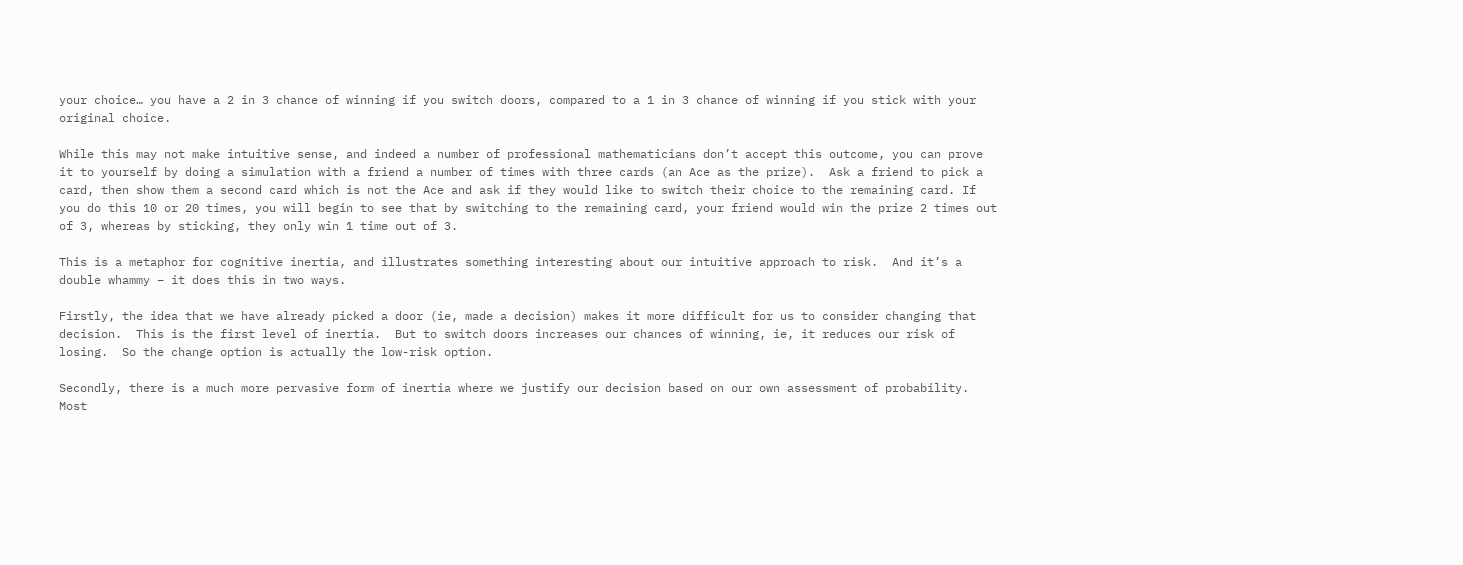your choice… you have a 2 in 3 chance of winning if you switch doors, compared to a 1 in 3 chance of winning if you stick with your original choice.

While this may not make intuitive sense, and indeed a number of professional mathematicians don’t accept this outcome, you can prove it to yourself by doing a simulation with a friend a number of times with three cards (an Ace as the prize).  Ask a friend to pick a card, then show them a second card which is not the Ace and ask if they would like to switch their choice to the remaining card. If you do this 10 or 20 times, you will begin to see that by switching to the remaining card, your friend would win the prize 2 times out of 3, whereas by sticking, they only win 1 time out of 3.

This is a metaphor for cognitive inertia, and illustrates something interesting about our intuitive approach to risk.  And it’s a double whammy – it does this in two ways.

Firstly, the idea that we have already picked a door (ie, made a decision) makes it more difficult for us to consider changing that decision.  This is the first level of inertia.  But to switch doors increases our chances of winning, ie, it reduces our risk of losing.  So the change option is actually the low-risk option.

Secondly, there is a much more pervasive form of inertia where we justify our decision based on our own assessment of probability.  Most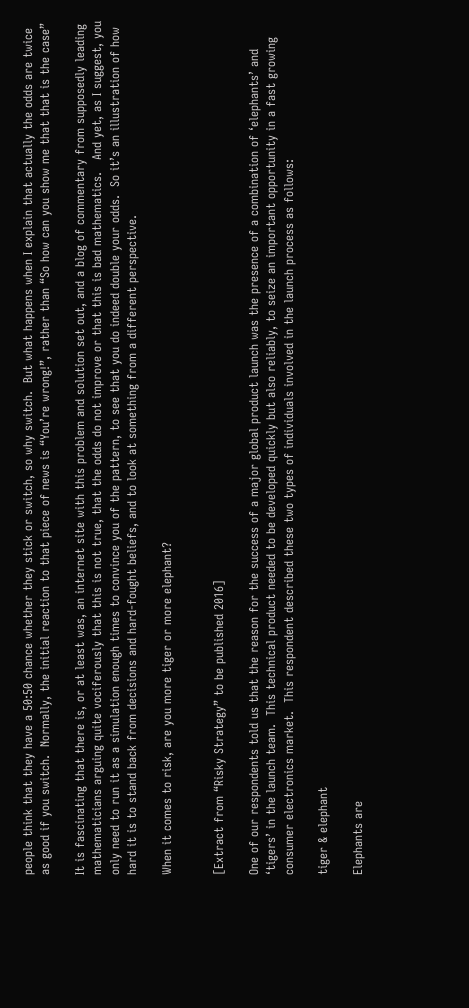people think that they have a 50:50 chance whether they stick or switch, so why switch.  But what happens when I explain that actually the odds are twice as good if you switch.  Normally, the initial reaction to that piece of news is “You’re wrong!”, rather than “So how can you show me that that is the case”

It is fascinating that there is, or at least was, an internet site with this problem and solution set out, and a blog of commentary from supposedly leading mathematicians arguing quite vociferously that this is not true, that the odds do not improve or that this is bad mathematics.   And yet, as I suggest, you only need to run it as a simulation enough times to convince you of the pattern, to see that you do indeed double your odds.  So it’s an illustration of how hard it is to stand back from decisions and hard-fought beliefs, and to look at something from a different perspective.

When it comes to risk, are you more tiger or more elephant?


[Extract from “Risky Strategy” to be published 2016]

One of our respondents told us that the reason for the success of a major global product launch was the presence of a combination of ‘elephants’ and ‘tigers’ in the launch team.  This technical product needed to be developed quickly but also reliably, to seize an important opportunity in a fast growing consumer electronics market.  This respondent described these two types of individuals involved in the launch process as follows:

tiger & elephant

Elephants are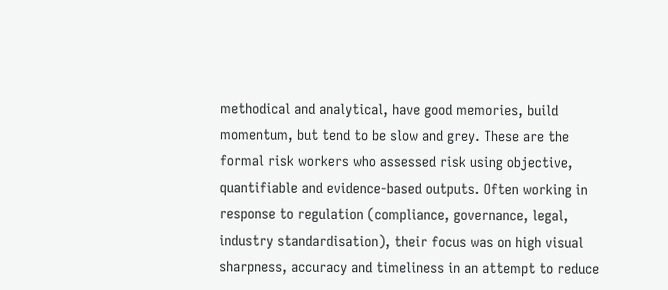methodical and analytical, have good memories, build momentum, but tend to be slow and grey. These are the formal risk workers who assessed risk using objective, quantifiable and evidence-based outputs. Often working in response to regulation (compliance, governance, legal, industry standardisation), their focus was on high visual sharpness, accuracy and timeliness in an attempt to reduce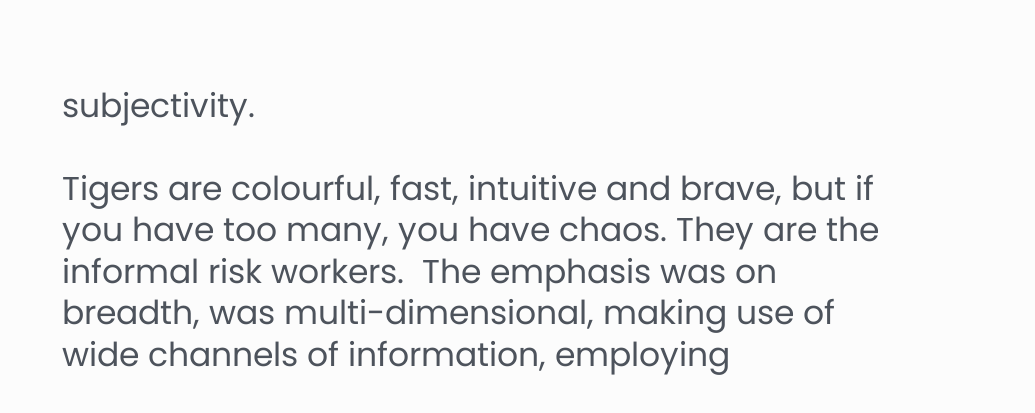subjectivity.

Tigers are colourful, fast, intuitive and brave, but if you have too many, you have chaos. They are the informal risk workers.  The emphasis was on breadth, was multi-dimensional, making use of wide channels of information, employing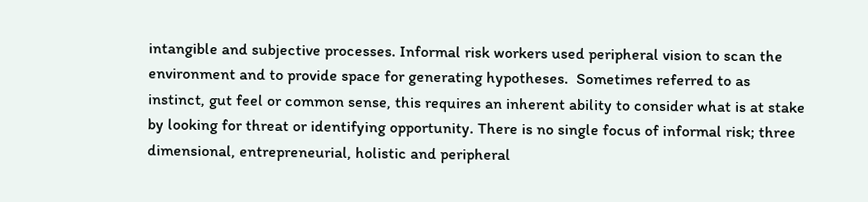intangible and subjective processes. Informal risk workers used peripheral vision to scan the environment and to provide space for generating hypotheses.  Sometimes referred to as instinct, gut feel or common sense, this requires an inherent ability to consider what is at stake by looking for threat or identifying opportunity. There is no single focus of informal risk; three dimensional, entrepreneurial, holistic and peripheral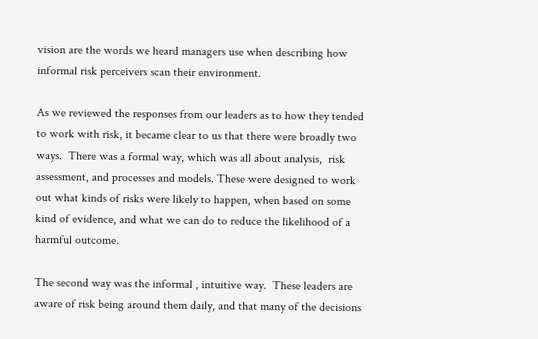vision are the words we heard managers use when describing how informal risk perceivers scan their environment.

As we reviewed the responses from our leaders as to how they tended to work with risk, it became clear to us that there were broadly two ways.  There was a formal way, which was all about analysis,  risk assessment, and processes and models. These were designed to work out what kinds of risks were likely to happen, when based on some kind of evidence, and what we can do to reduce the likelihood of a harmful outcome.

The second way was the informal , intuitive way.  These leaders are aware of risk being around them daily, and that many of the decisions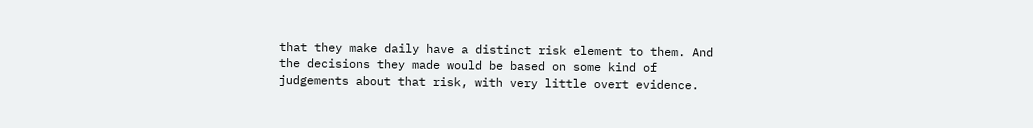that they make daily have a distinct risk element to them. And the decisions they made would be based on some kind of judgements about that risk, with very little overt evidence.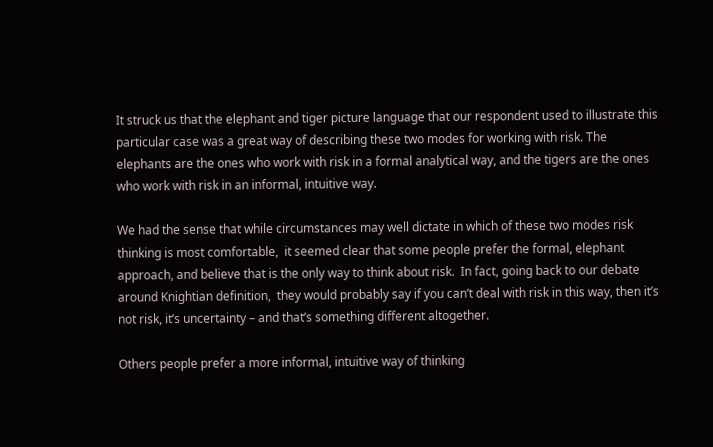It struck us that the elephant and tiger picture language that our respondent used to illustrate this particular case was a great way of describing these two modes for working with risk. The elephants are the ones who work with risk in a formal analytical way, and the tigers are the ones who work with risk in an informal, intuitive way.

We had the sense that while circumstances may well dictate in which of these two modes risk thinking is most comfortable,  it seemed clear that some people prefer the formal, elephant approach, and believe that is the only way to think about risk.  In fact, going back to our debate around Knightian definition,  they would probably say if you can’t deal with risk in this way, then it’s not risk, it’s uncertainty – and that’s something different altogether.

Others people prefer a more informal, intuitive way of thinking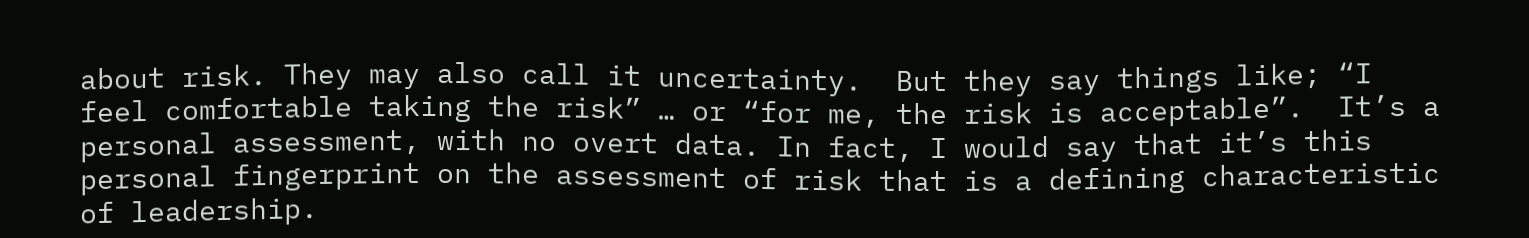about risk. They may also call it uncertainty.  But they say things like; “I feel comfortable taking the risk” … or “for me, the risk is acceptable”.  It’s a personal assessment, with no overt data. In fact, I would say that it’s this personal fingerprint on the assessment of risk that is a defining characteristic of leadership.